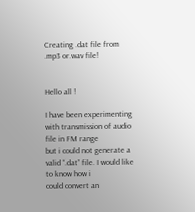Creating .dat file from .mp3 or.wav file!


Hello all !

I have been experimenting with transmission of audio file in FM range
but i could not generate a valid “.dat” file. I would like to know how i
could convert an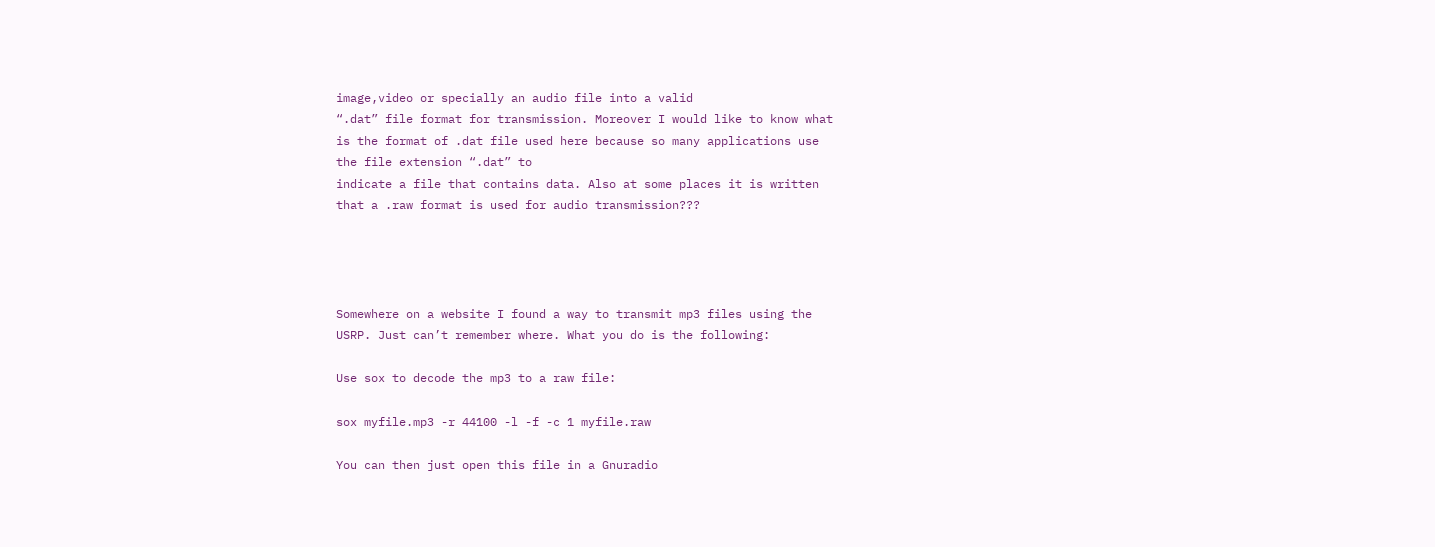image,video or specially an audio file into a valid
“.dat” file format for transmission. Moreover I would like to know what
is the format of .dat file used here because so many applications use
the file extension “.dat” to
indicate a file that contains data. Also at some places it is written
that a .raw format is used for audio transmission???




Somewhere on a website I found a way to transmit mp3 files using the
USRP. Just can’t remember where. What you do is the following:

Use sox to decode the mp3 to a raw file:

sox myfile.mp3 -r 44100 -l -f -c 1 myfile.raw

You can then just open this file in a Gnuradio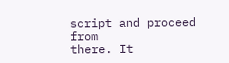script and proceed from
there. It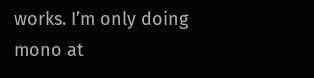works. I’m only doing mono at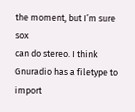the moment, but I’m sure sox
can do stereo. I think Gnuradio has a filetype to import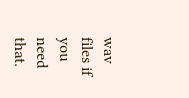wav files if
you need that.